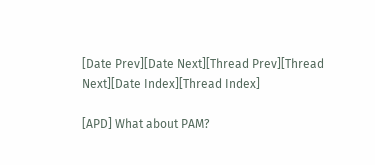[Date Prev][Date Next][Thread Prev][Thread Next][Date Index][Thread Index]

[APD] What about PAM?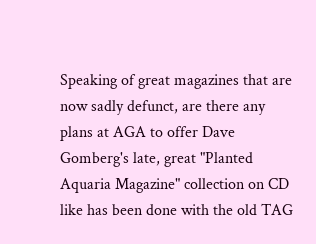Speaking of great magazines that are now sadly defunct, are there any plans at AGA to offer Dave Gomberg's late, great "Planted Aquaria Magazine" collection on CD like has been done with the old TAG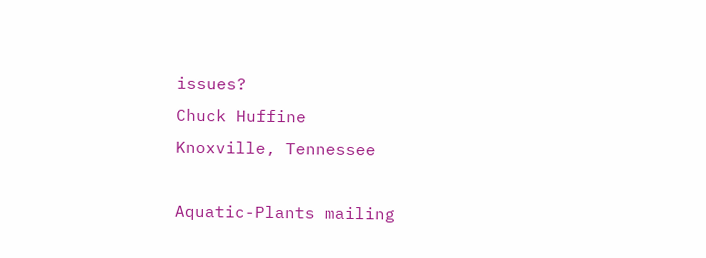issues?
Chuck Huffine
Knoxville, Tennessee

Aquatic-Plants mailing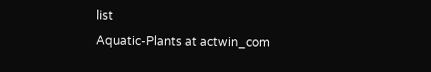list
Aquatic-Plants at actwin_com